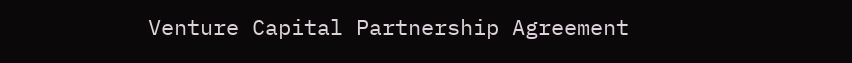Venture Capital Partnership Agreement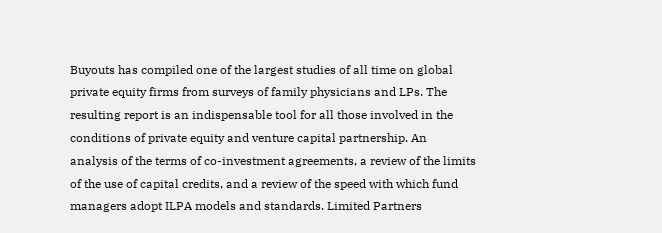Buyouts has compiled one of the largest studies of all time on global private equity firms from surveys of family physicians and LPs. The resulting report is an indispensable tool for all those involved in the conditions of private equity and venture capital partnership. An analysis of the terms of co-investment agreements, a review of the limits of the use of capital credits, and a review of the speed with which fund managers adopt ILPA models and standards. Limited Partners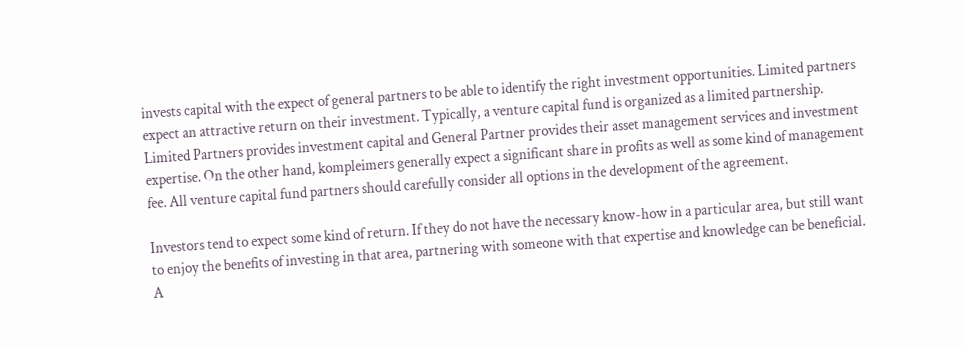invests capital with the expect of general partners to be able to identify the right investment opportunities. Limited partners expect an attractive return on their investment. Typically, a venture capital fund is organized as a limited partnership. Limited Partners provides investment capital and General Partner provides their asset management services and investment expertise. On the other hand, kompleimers generally expect a significant share in profits as well as some kind of management fee. All venture capital fund partners should carefully consider all options in the development of the agreement.

Investors tend to expect some kind of return. If they do not have the necessary know-how in a particular area, but still want to enjoy the benefits of investing in that area, partnering with someone with that expertise and knowledge can be beneficial. A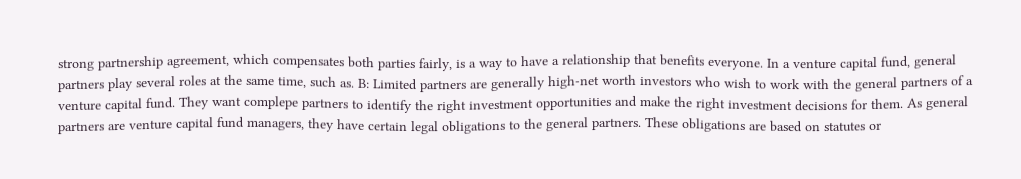strong partnership agreement, which compensates both parties fairly, is a way to have a relationship that benefits everyone. In a venture capital fund, general partners play several roles at the same time, such as. B: Limited partners are generally high-net worth investors who wish to work with the general partners of a venture capital fund. They want complepe partners to identify the right investment opportunities and make the right investment decisions for them. As general partners are venture capital fund managers, they have certain legal obligations to the general partners. These obligations are based on statutes or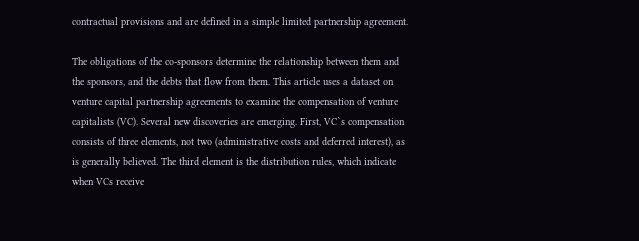contractual provisions and are defined in a simple limited partnership agreement.

The obligations of the co-sponsors determine the relationship between them and the sponsors, and the debts that flow from them. This article uses a dataset on venture capital partnership agreements to examine the compensation of venture capitalists (VC). Several new discoveries are emerging. First, VC`s compensation consists of three elements, not two (administrative costs and deferred interest), as is generally believed. The third element is the distribution rules, which indicate when VCs receive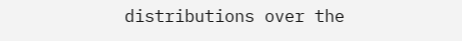distributions over the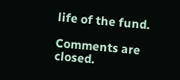life of the fund.

Comments are closed.